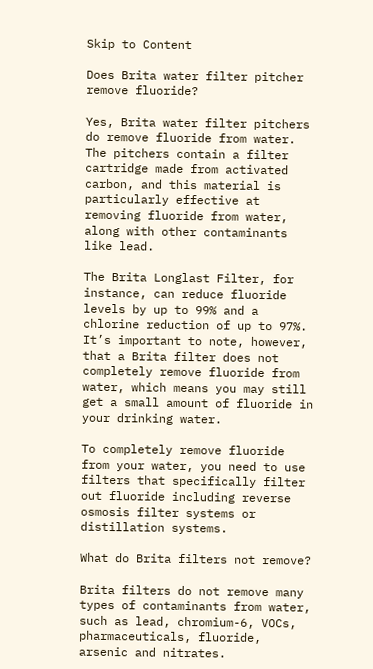Skip to Content

Does Brita water filter pitcher remove fluoride?

Yes, Brita water filter pitchers do remove fluoride from water. The pitchers contain a filter cartridge made from activated carbon, and this material is particularly effective at removing fluoride from water, along with other contaminants like lead.

The Brita Longlast Filter, for instance, can reduce fluoride levels by up to 99% and a chlorine reduction of up to 97%. It’s important to note, however, that a Brita filter does not completely remove fluoride from water, which means you may still get a small amount of fluoride in your drinking water.

To completely remove fluoride from your water, you need to use filters that specifically filter out fluoride including reverse osmosis filter systems or distillation systems.

What do Brita filters not remove?

Brita filters do not remove many types of contaminants from water, such as lead, chromium-6, VOCs, pharmaceuticals, fluoride, arsenic and nitrates.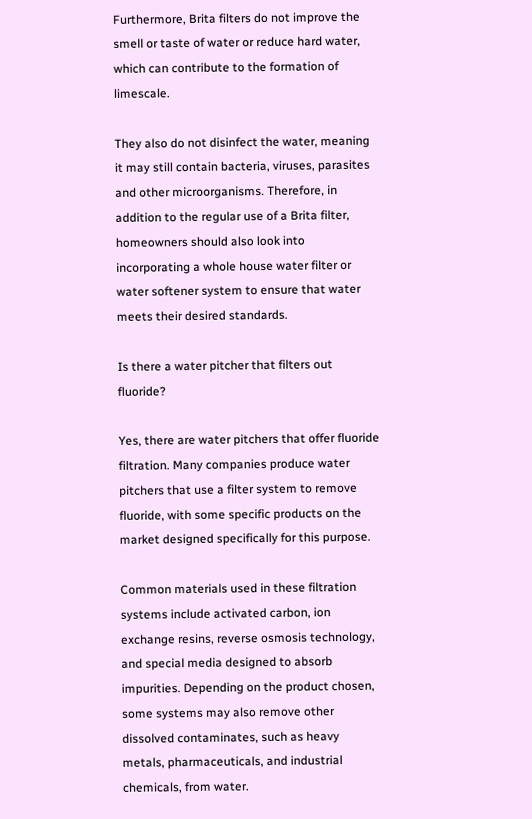Furthermore, Brita filters do not improve the smell or taste of water or reduce hard water, which can contribute to the formation of limescale.

They also do not disinfect the water, meaning it may still contain bacteria, viruses, parasites and other microorganisms. Therefore, in addition to the regular use of a Brita filter, homeowners should also look into incorporating a whole house water filter or water softener system to ensure that water meets their desired standards.

Is there a water pitcher that filters out fluoride?

Yes, there are water pitchers that offer fluoride filtration. Many companies produce water pitchers that use a filter system to remove fluoride, with some specific products on the market designed specifically for this purpose.

Common materials used in these filtration systems include activated carbon, ion exchange resins, reverse osmosis technology, and special media designed to absorb impurities. Depending on the product chosen, some systems may also remove other dissolved contaminates, such as heavy metals, pharmaceuticals, and industrial chemicals, from water.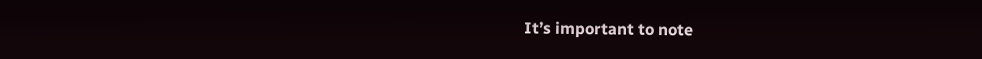It’s important to note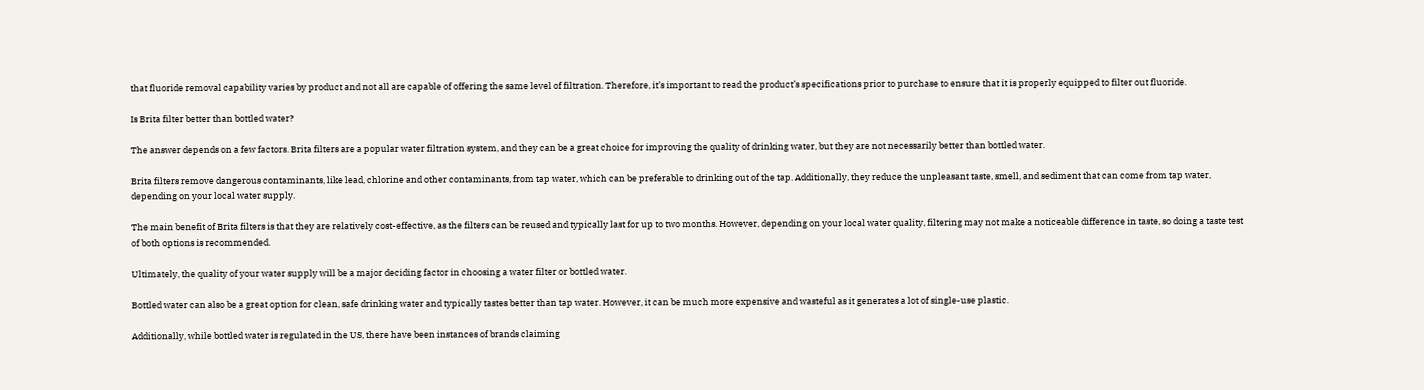that fluoride removal capability varies by product and not all are capable of offering the same level of filtration. Therefore, it’s important to read the product’s specifications prior to purchase to ensure that it is properly equipped to filter out fluoride.

Is Brita filter better than bottled water?

The answer depends on a few factors. Brita filters are a popular water filtration system, and they can be a great choice for improving the quality of drinking water, but they are not necessarily better than bottled water.

Brita filters remove dangerous contaminants, like lead, chlorine and other contaminants, from tap water, which can be preferable to drinking out of the tap. Additionally, they reduce the unpleasant taste, smell, and sediment that can come from tap water, depending on your local water supply.

The main benefit of Brita filters is that they are relatively cost-effective, as the filters can be reused and typically last for up to two months. However, depending on your local water quality, filtering may not make a noticeable difference in taste, so doing a taste test of both options is recommended.

Ultimately, the quality of your water supply will be a major deciding factor in choosing a water filter or bottled water.

Bottled water can also be a great option for clean, safe drinking water and typically tastes better than tap water. However, it can be much more expensive and wasteful as it generates a lot of single-use plastic.

Additionally, while bottled water is regulated in the US, there have been instances of brands claiming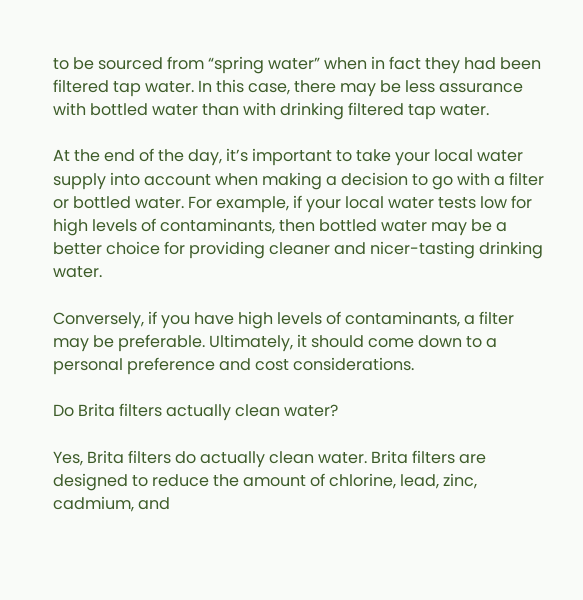to be sourced from “spring water” when in fact they had been filtered tap water. In this case, there may be less assurance with bottled water than with drinking filtered tap water.

At the end of the day, it’s important to take your local water supply into account when making a decision to go with a filter or bottled water. For example, if your local water tests low for high levels of contaminants, then bottled water may be a better choice for providing cleaner and nicer-tasting drinking water.

Conversely, if you have high levels of contaminants, a filter may be preferable. Ultimately, it should come down to a personal preference and cost considerations.

Do Brita filters actually clean water?

Yes, Brita filters do actually clean water. Brita filters are designed to reduce the amount of chlorine, lead, zinc, cadmium, and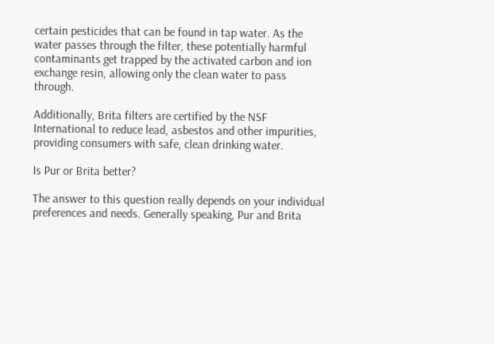certain pesticides that can be found in tap water. As the water passes through the filter, these potentially harmful contaminants get trapped by the activated carbon and ion exchange resin, allowing only the clean water to pass through.

Additionally, Brita filters are certified by the NSF International to reduce lead, asbestos and other impurities, providing consumers with safe, clean drinking water.

Is Pur or Brita better?

The answer to this question really depends on your individual preferences and needs. Generally speaking, Pur and Brita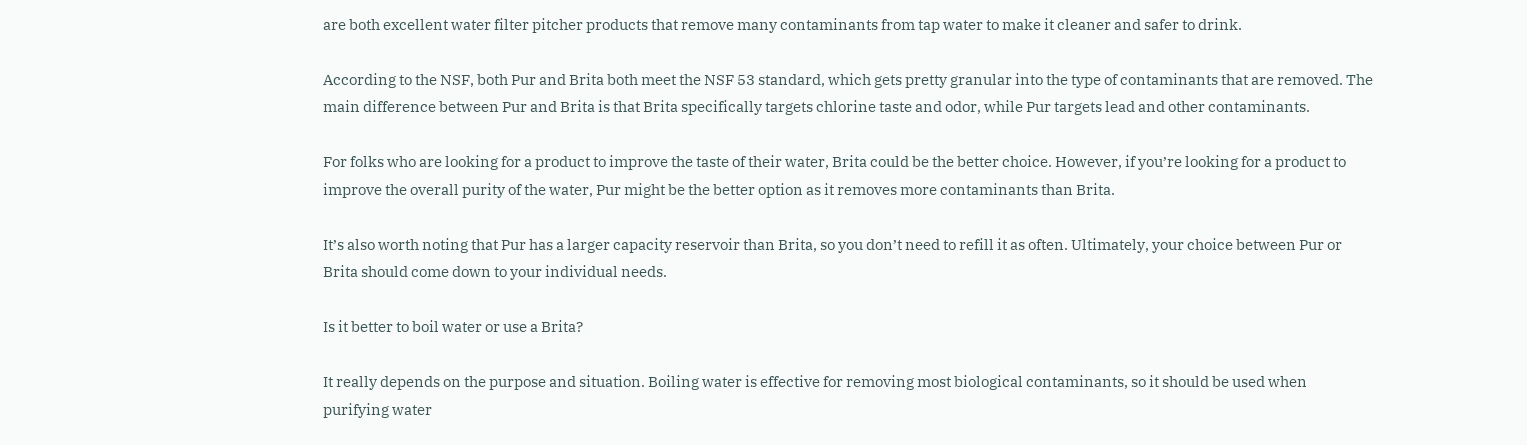are both excellent water filter pitcher products that remove many contaminants from tap water to make it cleaner and safer to drink.

According to the NSF, both Pur and Brita both meet the NSF 53 standard, which gets pretty granular into the type of contaminants that are removed. The main difference between Pur and Brita is that Brita specifically targets chlorine taste and odor, while Pur targets lead and other contaminants.

For folks who are looking for a product to improve the taste of their water, Brita could be the better choice. However, if you’re looking for a product to improve the overall purity of the water, Pur might be the better option as it removes more contaminants than Brita.

It’s also worth noting that Pur has a larger capacity reservoir than Brita, so you don’t need to refill it as often. Ultimately, your choice between Pur or Brita should come down to your individual needs.

Is it better to boil water or use a Brita?

It really depends on the purpose and situation. Boiling water is effective for removing most biological contaminants, so it should be used when purifying water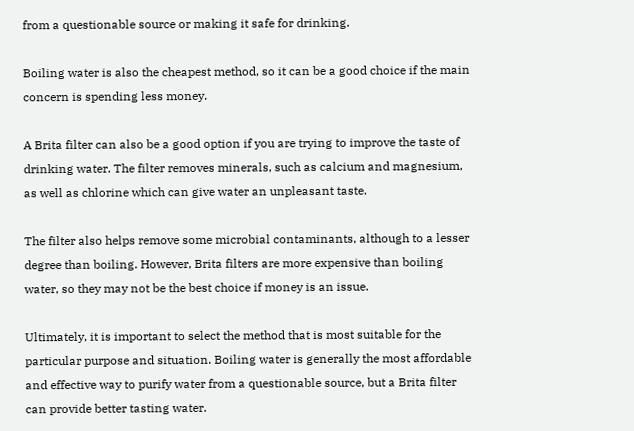from a questionable source or making it safe for drinking.

Boiling water is also the cheapest method, so it can be a good choice if the main concern is spending less money.

A Brita filter can also be a good option if you are trying to improve the taste of drinking water. The filter removes minerals, such as calcium and magnesium, as well as chlorine which can give water an unpleasant taste.

The filter also helps remove some microbial contaminants, although to a lesser degree than boiling. However, Brita filters are more expensive than boiling water, so they may not be the best choice if money is an issue.

Ultimately, it is important to select the method that is most suitable for the particular purpose and situation. Boiling water is generally the most affordable and effective way to purify water from a questionable source, but a Brita filter can provide better tasting water.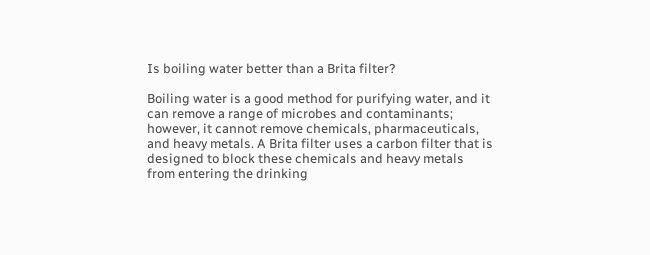Is boiling water better than a Brita filter?

Boiling water is a good method for purifying water, and it can remove a range of microbes and contaminants; however, it cannot remove chemicals, pharmaceuticals, and heavy metals. A Brita filter uses a carbon filter that is designed to block these chemicals and heavy metals from entering the drinking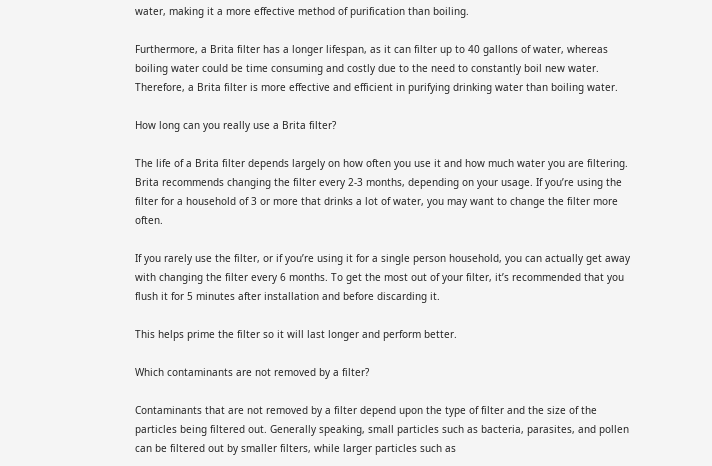water, making it a more effective method of purification than boiling.

Furthermore, a Brita filter has a longer lifespan, as it can filter up to 40 gallons of water, whereas boiling water could be time consuming and costly due to the need to constantly boil new water. Therefore, a Brita filter is more effective and efficient in purifying drinking water than boiling water.

How long can you really use a Brita filter?

The life of a Brita filter depends largely on how often you use it and how much water you are filtering. Brita recommends changing the filter every 2-3 months, depending on your usage. If you’re using the filter for a household of 3 or more that drinks a lot of water, you may want to change the filter more often.

If you rarely use the filter, or if you’re using it for a single person household, you can actually get away with changing the filter every 6 months. To get the most out of your filter, it’s recommended that you flush it for 5 minutes after installation and before discarding it.

This helps prime the filter so it will last longer and perform better.

Which contaminants are not removed by a filter?

Contaminants that are not removed by a filter depend upon the type of filter and the size of the particles being filtered out. Generally speaking, small particles such as bacteria, parasites, and pollen can be filtered out by smaller filters, while larger particles such as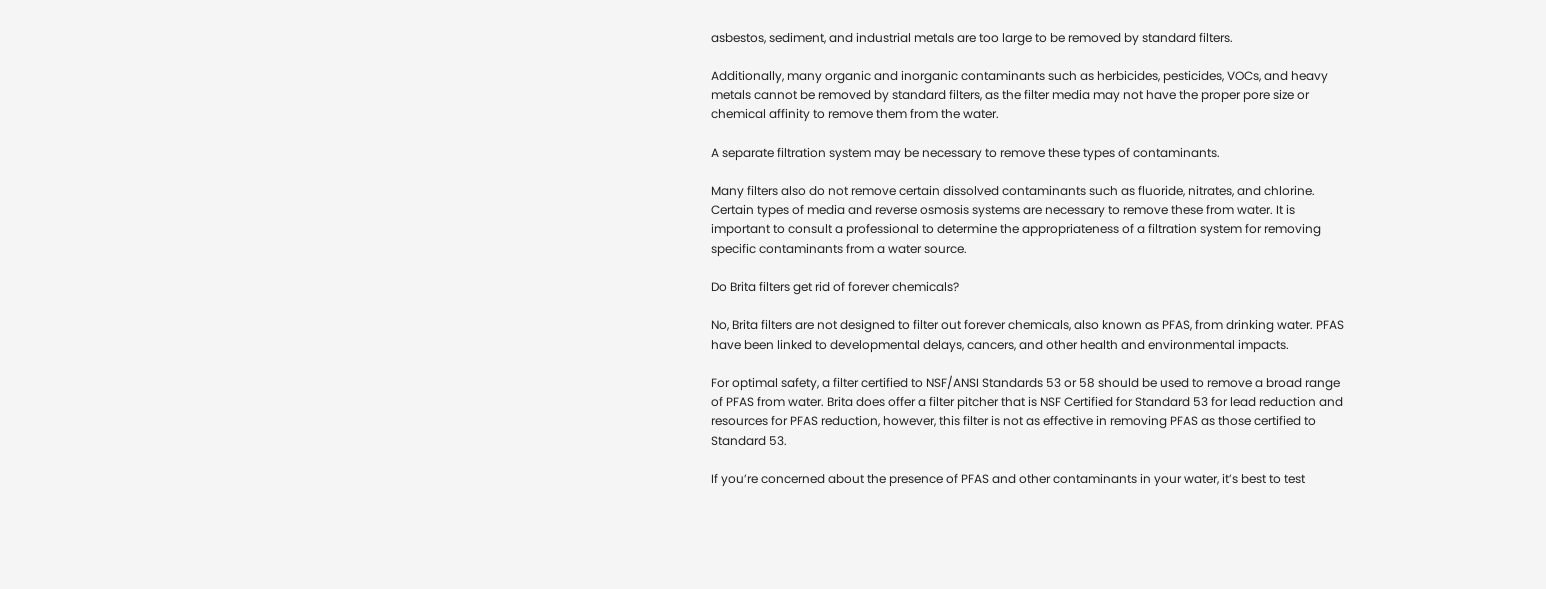asbestos, sediment, and industrial metals are too large to be removed by standard filters.

Additionally, many organic and inorganic contaminants such as herbicides, pesticides, VOCs, and heavy metals cannot be removed by standard filters, as the filter media may not have the proper pore size or chemical affinity to remove them from the water.

A separate filtration system may be necessary to remove these types of contaminants.

Many filters also do not remove certain dissolved contaminants such as fluoride, nitrates, and chlorine. Certain types of media and reverse osmosis systems are necessary to remove these from water. It is important to consult a professional to determine the appropriateness of a filtration system for removing specific contaminants from a water source.

Do Brita filters get rid of forever chemicals?

No, Brita filters are not designed to filter out forever chemicals, also known as PFAS, from drinking water. PFAS have been linked to developmental delays, cancers, and other health and environmental impacts.

For optimal safety, a filter certified to NSF/ANSI Standards 53 or 58 should be used to remove a broad range of PFAS from water. Brita does offer a filter pitcher that is NSF Certified for Standard 53 for lead reduction and resources for PFAS reduction, however, this filter is not as effective in removing PFAS as those certified to Standard 53.

If you’re concerned about the presence of PFAS and other contaminants in your water, it’s best to test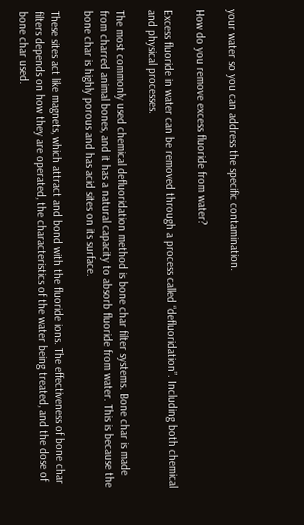your water so you can address the specific contamination.

How do you remove excess fluoride from water?

Excess fluoride in water can be removed through a process called “defluoridation”. Including both chemical and physical processes.

The most commonly used chemical defluoridation method is bone char filter systems. Bone char is made from charred animal bones, and it has a natural capacity to absorb fluoride from water. This is because the bone char is highly porous and has acid sites on its surface.

These sites act like magnets, which attract and bond with the fluoride ions. The effectiveness of bone char filters depends on how they are operated, the characteristics of the water being treated, and the dose of bone char used.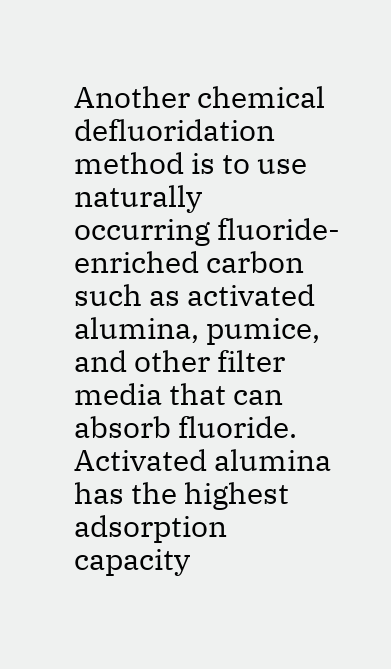Another chemical defluoridation method is to use naturally occurring fluoride-enriched carbon such as activated alumina, pumice, and other filter media that can absorb fluoride. Activated alumina has the highest adsorption capacity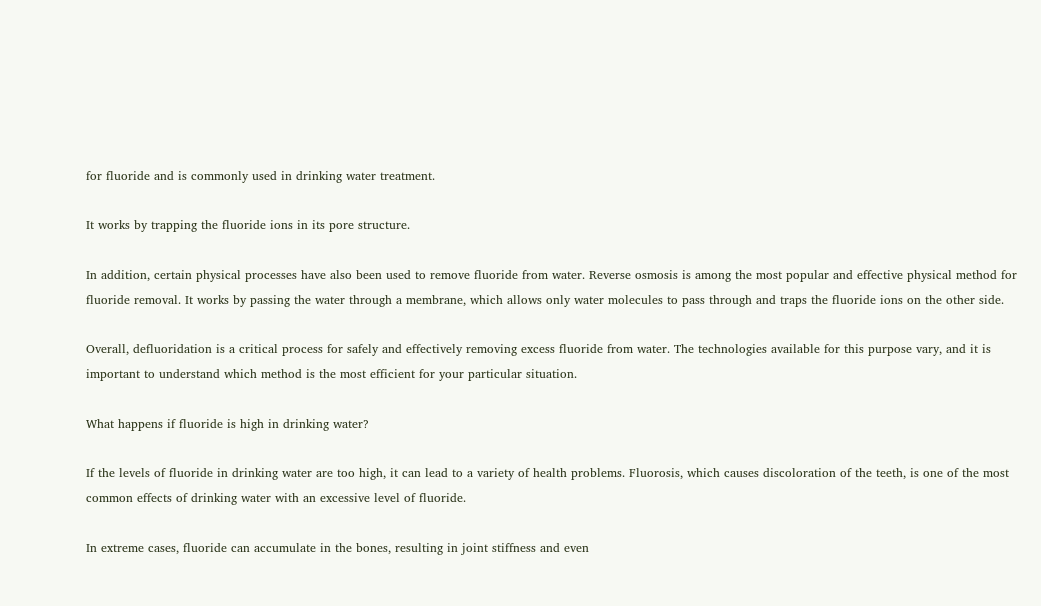for fluoride and is commonly used in drinking water treatment.

It works by trapping the fluoride ions in its pore structure.

In addition, certain physical processes have also been used to remove fluoride from water. Reverse osmosis is among the most popular and effective physical method for fluoride removal. It works by passing the water through a membrane, which allows only water molecules to pass through and traps the fluoride ions on the other side.

Overall, defluoridation is a critical process for safely and effectively removing excess fluoride from water. The technologies available for this purpose vary, and it is important to understand which method is the most efficient for your particular situation.

What happens if fluoride is high in drinking water?

If the levels of fluoride in drinking water are too high, it can lead to a variety of health problems. Fluorosis, which causes discoloration of the teeth, is one of the most common effects of drinking water with an excessive level of fluoride.

In extreme cases, fluoride can accumulate in the bones, resulting in joint stiffness and even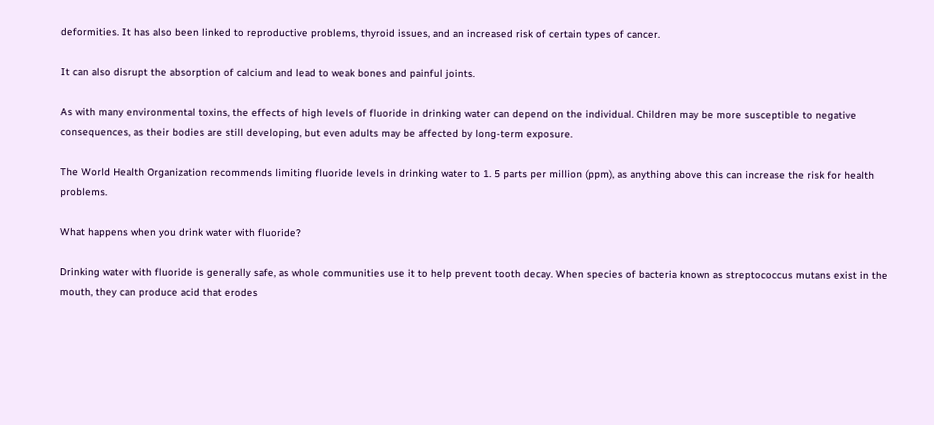deformities. It has also been linked to reproductive problems, thyroid issues, and an increased risk of certain types of cancer.

It can also disrupt the absorption of calcium and lead to weak bones and painful joints.

As with many environmental toxins, the effects of high levels of fluoride in drinking water can depend on the individual. Children may be more susceptible to negative consequences, as their bodies are still developing, but even adults may be affected by long-term exposure.

The World Health Organization recommends limiting fluoride levels in drinking water to 1. 5 parts per million (ppm), as anything above this can increase the risk for health problems.

What happens when you drink water with fluoride?

Drinking water with fluoride is generally safe, as whole communities use it to help prevent tooth decay. When species of bacteria known as streptococcus mutans exist in the mouth, they can produce acid that erodes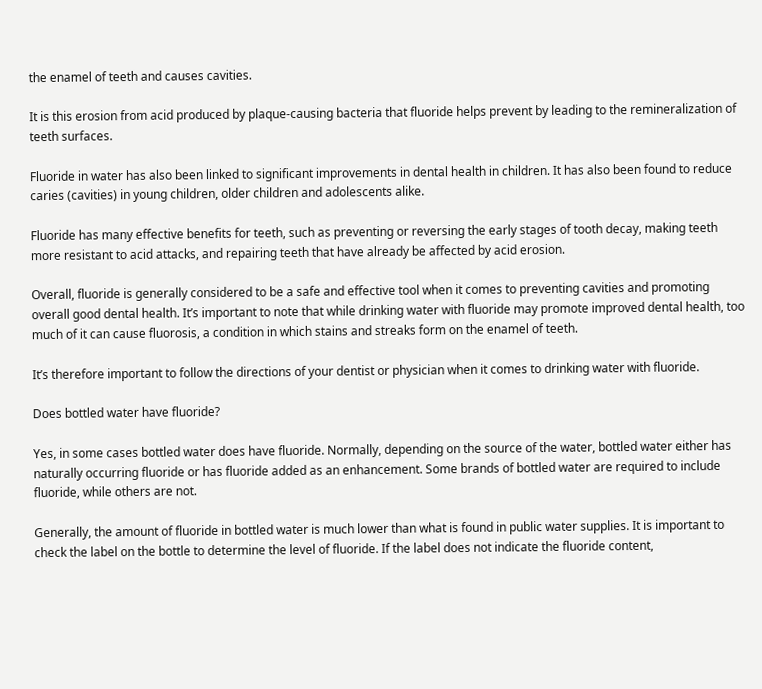the enamel of teeth and causes cavities.

It is this erosion from acid produced by plaque-causing bacteria that fluoride helps prevent by leading to the remineralization of teeth surfaces.

Fluoride in water has also been linked to significant improvements in dental health in children. It has also been found to reduce caries (cavities) in young children, older children and adolescents alike.

Fluoride has many effective benefits for teeth, such as preventing or reversing the early stages of tooth decay, making teeth more resistant to acid attacks, and repairing teeth that have already be affected by acid erosion.

Overall, fluoride is generally considered to be a safe and effective tool when it comes to preventing cavities and promoting overall good dental health. It’s important to note that while drinking water with fluoride may promote improved dental health, too much of it can cause fluorosis, a condition in which stains and streaks form on the enamel of teeth.

It’s therefore important to follow the directions of your dentist or physician when it comes to drinking water with fluoride.

Does bottled water have fluoride?

Yes, in some cases bottled water does have fluoride. Normally, depending on the source of the water, bottled water either has naturally occurring fluoride or has fluoride added as an enhancement. Some brands of bottled water are required to include fluoride, while others are not.

Generally, the amount of fluoride in bottled water is much lower than what is found in public water supplies. It is important to check the label on the bottle to determine the level of fluoride. If the label does not indicate the fluoride content,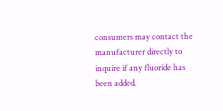consumers may contact the manufacturer directly to inquire if any fluoride has been added.